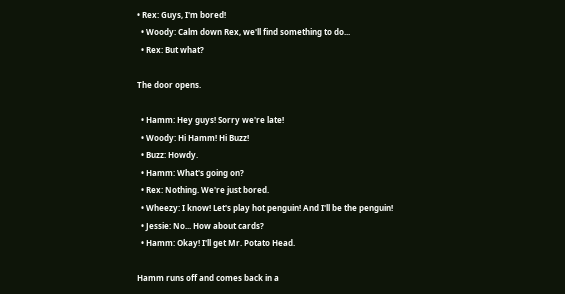• Rex: Guys, I'm bored!
  • Woody: Calm down Rex, we'll find something to do...
  • Rex: But what?

The door opens.

  • Hamm: Hey guys! Sorry we're late!
  • Woody: Hi Hamm! Hi Buzz!
  • Buzz: Howdy.
  • Hamm: What's going on?
  • Rex: Nothing. We're just bored.
  • Wheezy: I know! Let's play hot penguin! And I'll be the penguin!
  • Jessie: No... How about cards?
  • Hamm: Okay! I'll get Mr. Potato Head.

Hamm runs off and comes back in a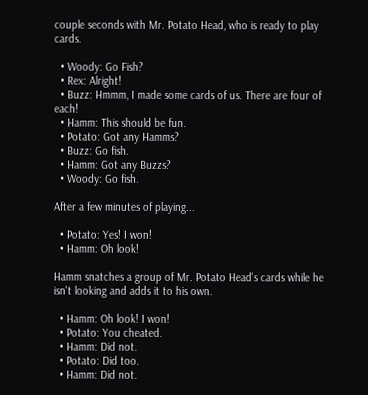couple seconds with Mr. Potato Head, who is ready to play cards.

  • Woody: Go Fish?
  • Rex: Alright!
  • Buzz: Hmmm, I made some cards of us. There are four of each!
  • Hamm: This should be fun.
  • Potato: Got any Hamms?
  • Buzz: Go fish.
  • Hamm: Got any Buzzs?
  • Woody: Go fish.

After a few minutes of playing...

  • Potato: Yes! I won!
  • Hamm: Oh look!

Hamm snatches a group of Mr. Potato Head's cards while he isn't looking and adds it to his own.

  • Hamm: Oh look! I won!
  • Potato: You cheated.
  • Hamm: Did not.
  • Potato: Did too.
  • Hamm: Did not.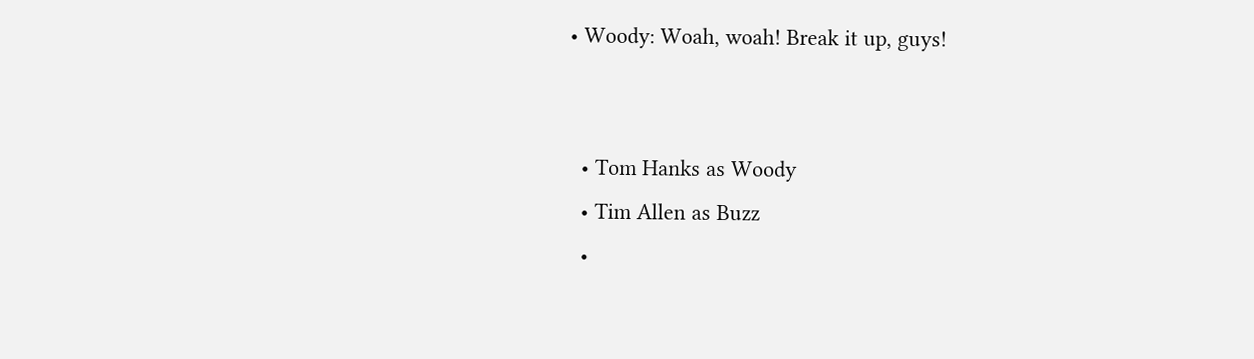• Woody: Woah, woah! Break it up, guys!


  • Tom Hanks as Woody
  • Tim Allen as Buzz
  •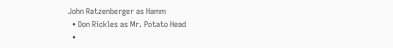John Ratzenberger as Hamm
  • Don Rickles as Mr. Potato Head
  •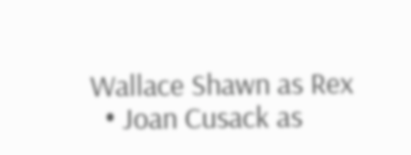Wallace Shawn as Rex
  • Joan Cusack as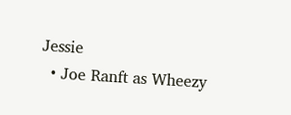Jessie
  • Joe Ranft as Wheezy